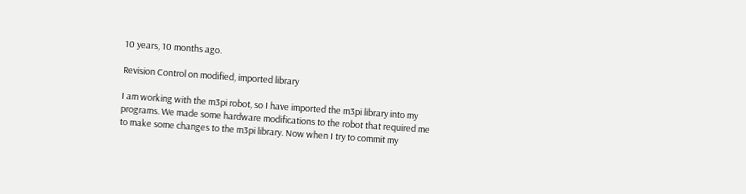10 years, 10 months ago.

Revision Control on modified, imported library

I am working with the m3pi robot, so I have imported the m3pi library into my programs. We made some hardware modifications to the robot that required me to make some changes to the m3pi library. Now when I try to commit my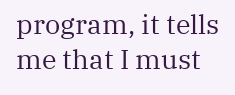program, it tells me that I must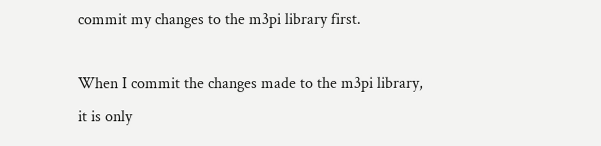commit my changes to the m3pi library first.

When I commit the changes made to the m3pi library, it is only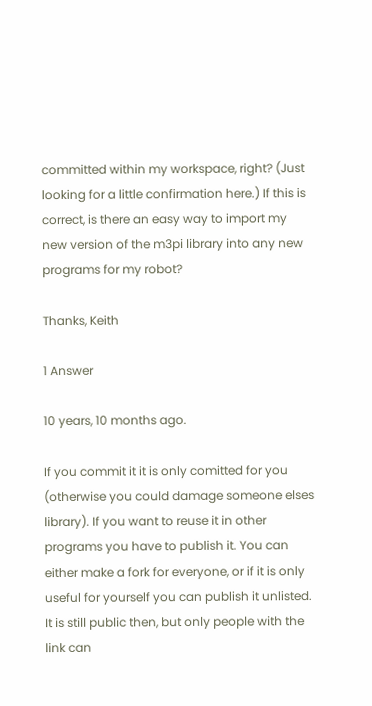committed within my workspace, right? (Just looking for a little confirmation here.) If this is correct, is there an easy way to import my new version of the m3pi library into any new programs for my robot?

Thanks, Keith

1 Answer

10 years, 10 months ago.

If you commit it it is only comitted for you (otherwise you could damage someone elses library). If you want to reuse it in other programs you have to publish it. You can either make a fork for everyone, or if it is only useful for yourself you can publish it unlisted. It is still public then, but only people with the link can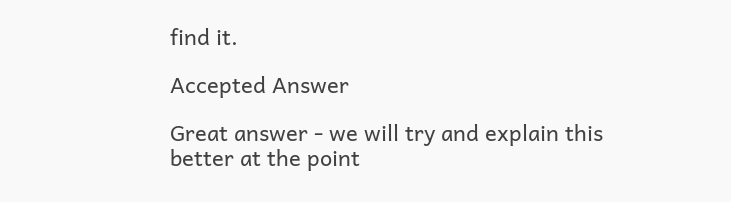find it.

Accepted Answer

Great answer - we will try and explain this better at the point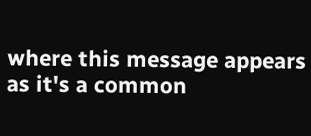where this message appears as it's a common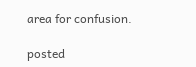area for confusion.

posted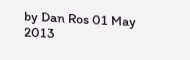by Dan Ros 01 May 2013